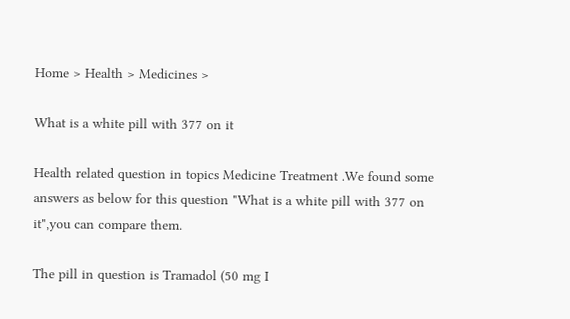Home > Health > Medicines >

What is a white pill with 377 on it

Health related question in topics Medicine Treatment .We found some answers as below for this question "What is a white pill with 377 on it",you can compare them.

The pill in question is Tramadol (50 mg I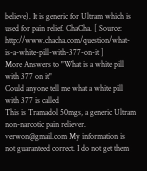believe). It is generic for Ultram which is used for pain relief. ChaCha. [ Source: http://www.chacha.com/question/what-is-a-white-pill-with-377-on-it ]
More Answers to "What is a white pill with 377 on it"
Could anyone tell me what a white pill with 377 is called
This is Tramadol 50mgs, a generic Ultram non-narcotic pain reliever. verwon@gmail.com My information is not guaranteed correct. I do not get them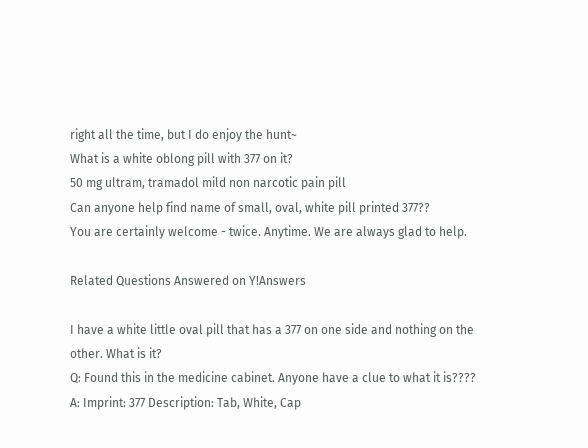right all the time, but I do enjoy the hunt~
What is a white oblong pill with 377 on it?
50 mg ultram, tramadol mild non narcotic pain pill
Can anyone help find name of small, oval, white pill printed 377??
You are certainly welcome - twice. Anytime. We are always glad to help.

Related Questions Answered on Y!Answers

I have a white little oval pill that has a 377 on one side and nothing on the other. What is it?
Q: Found this in the medicine cabinet. Anyone have a clue to what it is????
A: Imprint: 377 Description: Tab, White, Cap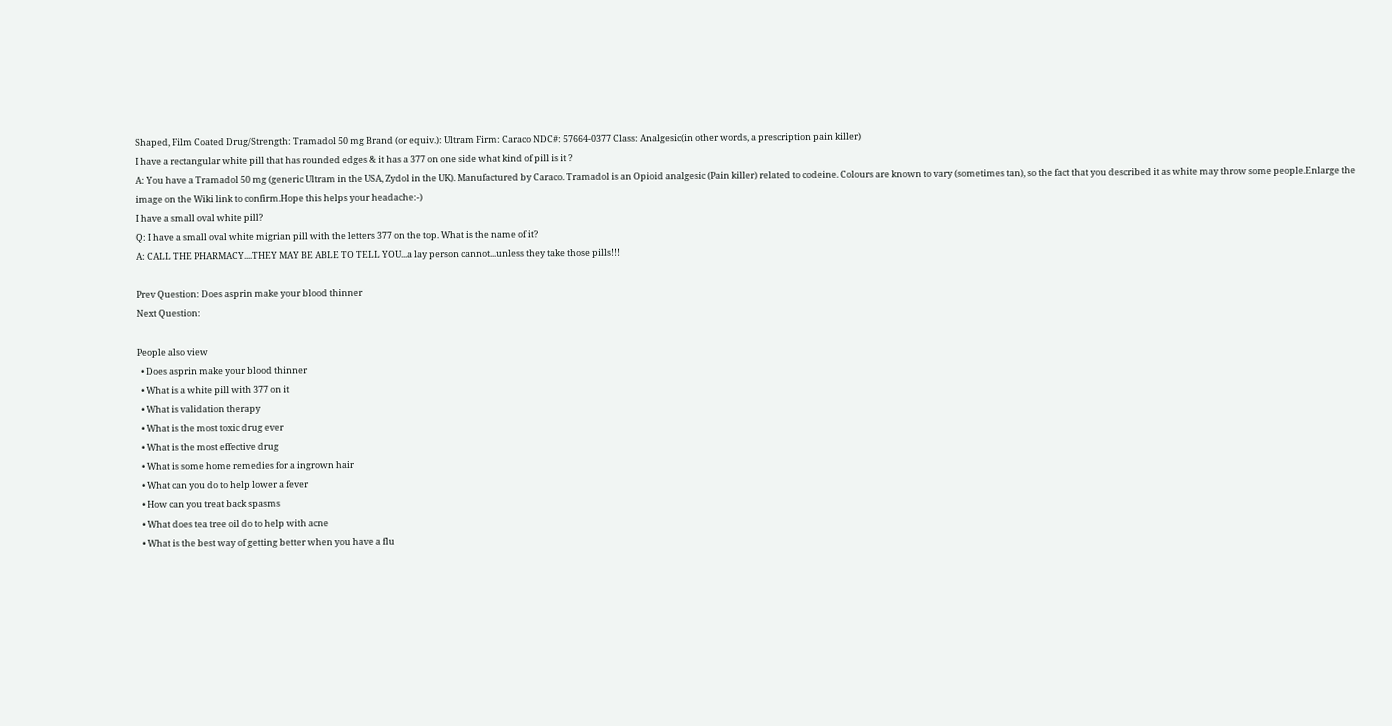Shaped, Film Coated Drug/Strength: Tramadol 50 mg Brand (or equiv.): Ultram Firm: Caraco NDC#: 57664-0377 Class: Analgesic(in other words, a prescription pain killer)
I have a rectangular white pill that has rounded edges & it has a 377 on one side what kind of pill is it ?
A: You have a Tramadol 50 mg (generic Ultram in the USA, Zydol in the UK). Manufactured by Caraco. Tramadol is an Opioid analgesic (Pain killer) related to codeine. Colours are known to vary (sometimes tan), so the fact that you described it as white may throw some people.Enlarge the image on the Wiki link to confirm.Hope this helps your headache:-)
I have a small oval white pill?
Q: I have a small oval white migrian pill with the letters 377 on the top. What is the name of it?
A: CALL THE PHARMACY....THEY MAY BE ABLE TO TELL YOU...a lay person cannot...unless they take those pills!!!

Prev Question: Does asprin make your blood thinner
Next Question:

People also view
  • Does asprin make your blood thinner
  • What is a white pill with 377 on it
  • What is validation therapy
  • What is the most toxic drug ever
  • What is the most effective drug
  • What is some home remedies for a ingrown hair
  • What can you do to help lower a fever
  • How can you treat back spasms
  • What does tea tree oil do to help with acne
  • What is the best way of getting better when you have a flu